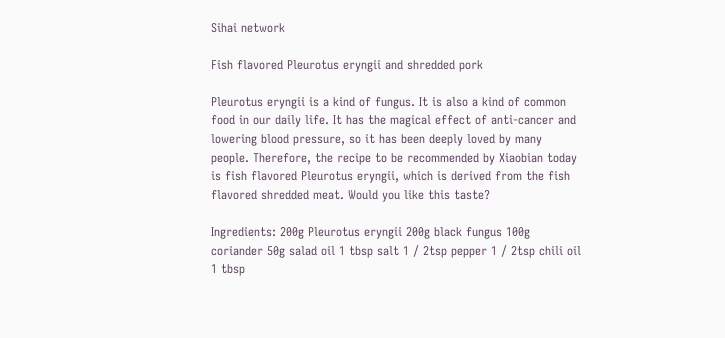Sihai network

Fish flavored Pleurotus eryngii and shredded pork

Pleurotus eryngii is a kind of fungus. It is also a kind of common food in our daily life. It has the magical effect of anti-cancer and lowering blood pressure, so it has been deeply loved by many people. Therefore, the recipe to be recommended by Xiaobian today is fish flavored Pleurotus eryngii, which is derived from the fish flavored shredded meat. Would you like this taste?

Ingredients: 200g Pleurotus eryngii 200g black fungus 100g coriander 50g salad oil 1 tbsp salt 1 / 2tsp pepper 1 / 2tsp chili oil 1 tbsp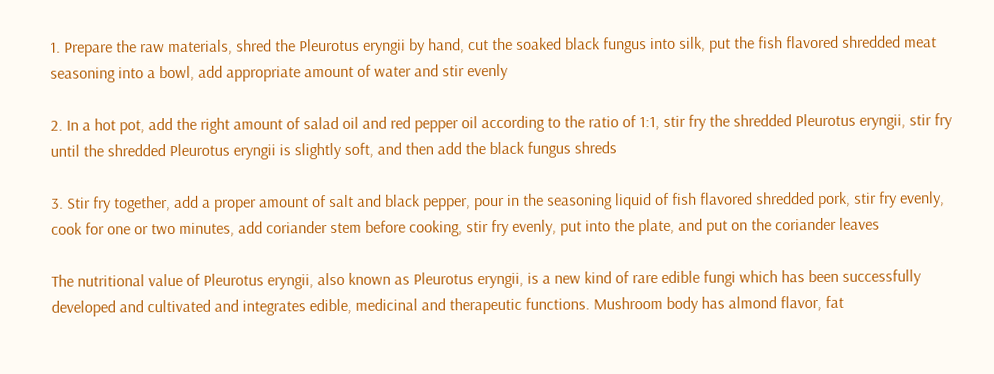1. Prepare the raw materials, shred the Pleurotus eryngii by hand, cut the soaked black fungus into silk, put the fish flavored shredded meat seasoning into a bowl, add appropriate amount of water and stir evenly

2. In a hot pot, add the right amount of salad oil and red pepper oil according to the ratio of 1:1, stir fry the shredded Pleurotus eryngii, stir fry until the shredded Pleurotus eryngii is slightly soft, and then add the black fungus shreds

3. Stir fry together, add a proper amount of salt and black pepper, pour in the seasoning liquid of fish flavored shredded pork, stir fry evenly, cook for one or two minutes, add coriander stem before cooking, stir fry evenly, put into the plate, and put on the coriander leaves

The nutritional value of Pleurotus eryngii, also known as Pleurotus eryngii, is a new kind of rare edible fungi which has been successfully developed and cultivated and integrates edible, medicinal and therapeutic functions. Mushroom body has almond flavor, fat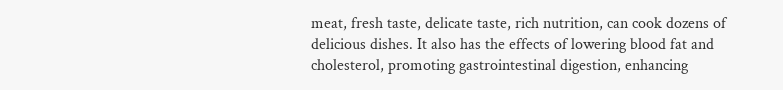meat, fresh taste, delicate taste, rich nutrition, can cook dozens of delicious dishes. It also has the effects of lowering blood fat and cholesterol, promoting gastrointestinal digestion, enhancing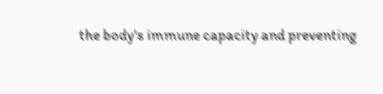the body's immune capacity and preventing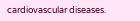cardiovascular diseases.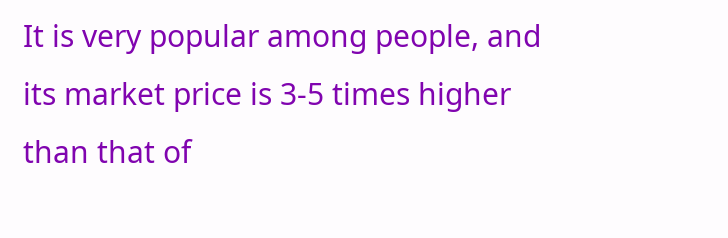It is very popular among people, and its market price is 3-5 times higher than that of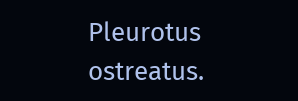Pleurotus ostreatus.